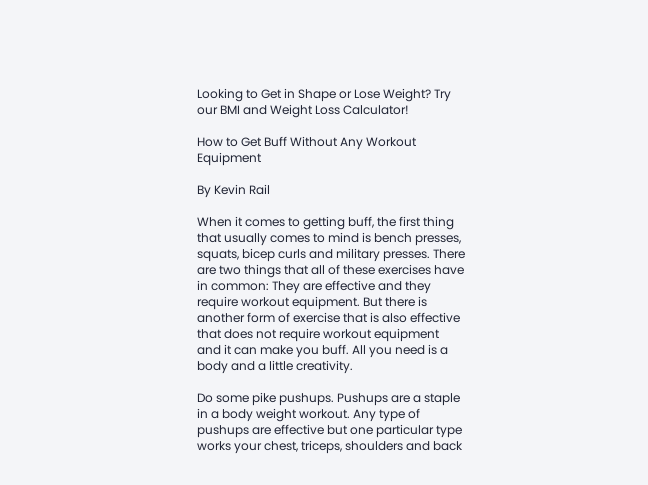Looking to Get in Shape or Lose Weight? Try our BMI and Weight Loss Calculator!

How to Get Buff Without Any Workout Equipment

By Kevin Rail

When it comes to getting buff, the first thing that usually comes to mind is bench presses, squats, bicep curls and military presses. There are two things that all of these exercises have in common: They are effective and they require workout equipment. But there is another form of exercise that is also effective that does not require workout equipment and it can make you buff. All you need is a body and a little creativity.

Do some pike pushups. Pushups are a staple in a body weight workout. Any type of pushups are effective but one particular type works your chest, triceps, shoulders and back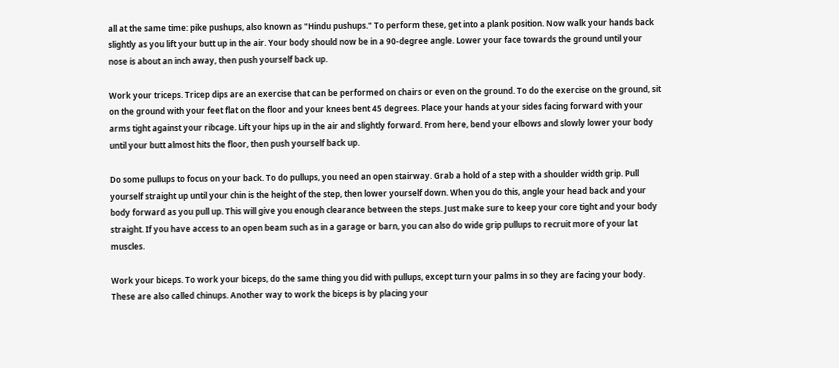all at the same time: pike pushups, also known as "Hindu pushups." To perform these, get into a plank position. Now walk your hands back slightly as you lift your butt up in the air. Your body should now be in a 90-degree angle. Lower your face towards the ground until your nose is about an inch away, then push yourself back up.

Work your triceps. Tricep dips are an exercise that can be performed on chairs or even on the ground. To do the exercise on the ground, sit on the ground with your feet flat on the floor and your knees bent 45 degrees. Place your hands at your sides facing forward with your arms tight against your ribcage. Lift your hips up in the air and slightly forward. From here, bend your elbows and slowly lower your body until your butt almost hits the floor, then push yourself back up.

Do some pullups to focus on your back. To do pullups, you need an open stairway. Grab a hold of a step with a shoulder width grip. Pull yourself straight up until your chin is the height of the step, then lower yourself down. When you do this, angle your head back and your body forward as you pull up. This will give you enough clearance between the steps. Just make sure to keep your core tight and your body straight. If you have access to an open beam such as in a garage or barn, you can also do wide grip pullups to recruit more of your lat muscles.

Work your biceps. To work your biceps, do the same thing you did with pullups, except turn your palms in so they are facing your body. These are also called chinups. Another way to work the biceps is by placing your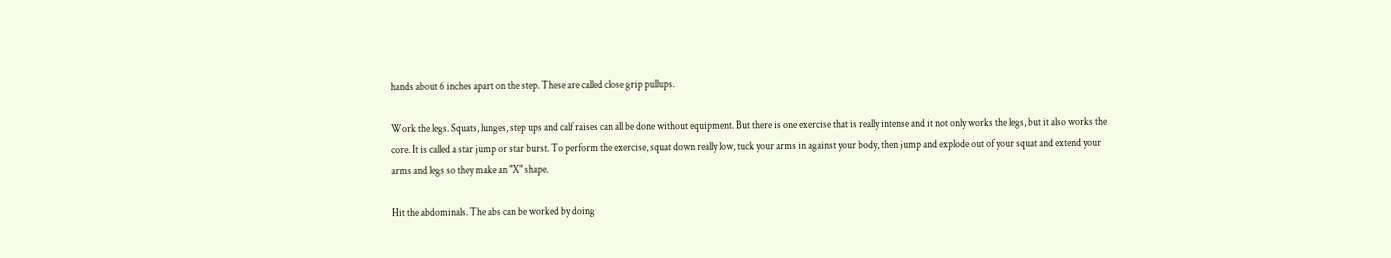hands about 6 inches apart on the step. These are called close grip pullups.

Work the legs. Squats, lunges, step ups and calf raises can all be done without equipment. But there is one exercise that is really intense and it not only works the legs, but it also works the core. It is called a star jump or star burst. To perform the exercise, squat down really low, tuck your arms in against your body, then jump and explode out of your squat and extend your arms and legs so they make an "X" shape.

Hit the abdominals. The abs can be worked by doing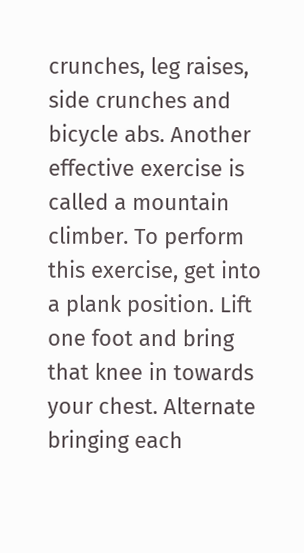crunches, leg raises, side crunches and bicycle abs. Another effective exercise is called a mountain climber. To perform this exercise, get into a plank position. Lift one foot and bring that knee in towards your chest. Alternate bringing each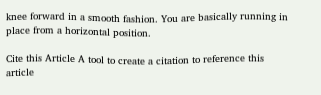knee forward in a smooth fashion. You are basically running in place from a horizontal position.

Cite this Article A tool to create a citation to reference this article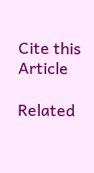Cite this Article

Related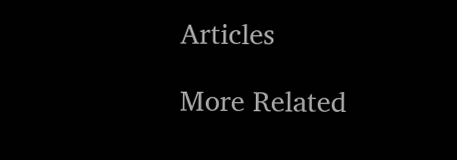Articles

More Related